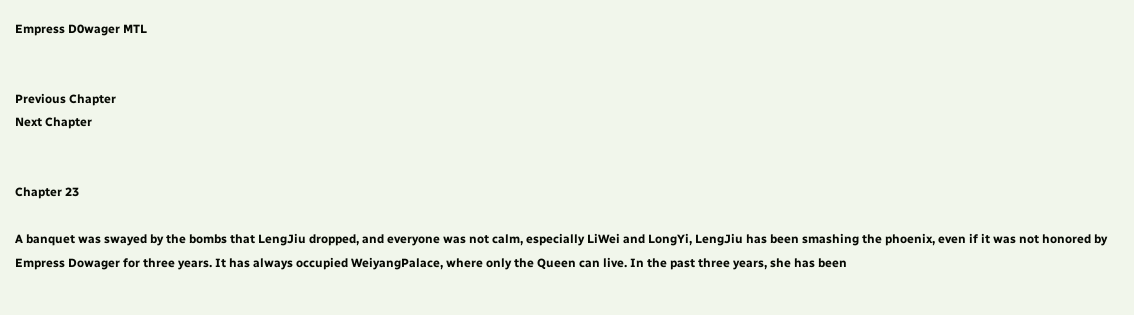Empress D0wager MTL


Previous Chapter
Next Chapter


Chapter 23

A banquet was swayed by the bombs that LengJiu dropped, and everyone was not calm, especially LiWei and LongYi, LengJiu has been smashing the phoenix, even if it was not honored by Empress Dowager for three years. It has always occupied WeiyangPalace, where only the Queen can live. In the past three years, she has been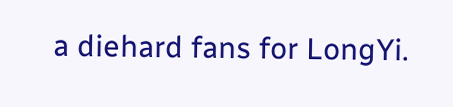a diehard fans for LongYi.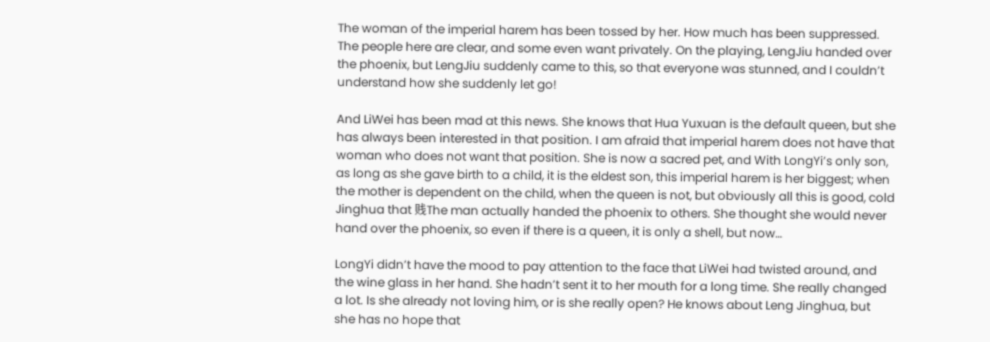The woman of the imperial harem has been tossed by her. How much has been suppressed. The people here are clear, and some even want privately. On the playing, LengJiu handed over the phoenix, but LengJiu suddenly came to this, so that everyone was stunned, and I couldn’t understand how she suddenly let go!

And LiWei has been mad at this news. She knows that Hua Yuxuan is the default queen, but she has always been interested in that position. I am afraid that imperial harem does not have that woman who does not want that position. She is now a sacred pet, and With LongYi’s only son, as long as she gave birth to a child, it is the eldest son, this imperial harem is her biggest; when the mother is dependent on the child, when the queen is not, but obviously all this is good, cold Jinghua that 贱The man actually handed the phoenix to others. She thought she would never hand over the phoenix, so even if there is a queen, it is only a shell, but now…

LongYi didn’t have the mood to pay attention to the face that LiWei had twisted around, and the wine glass in her hand. She hadn’t sent it to her mouth for a long time. She really changed a lot. Is she already not loving him, or is she really open? He knows about Leng Jinghua, but she has no hope that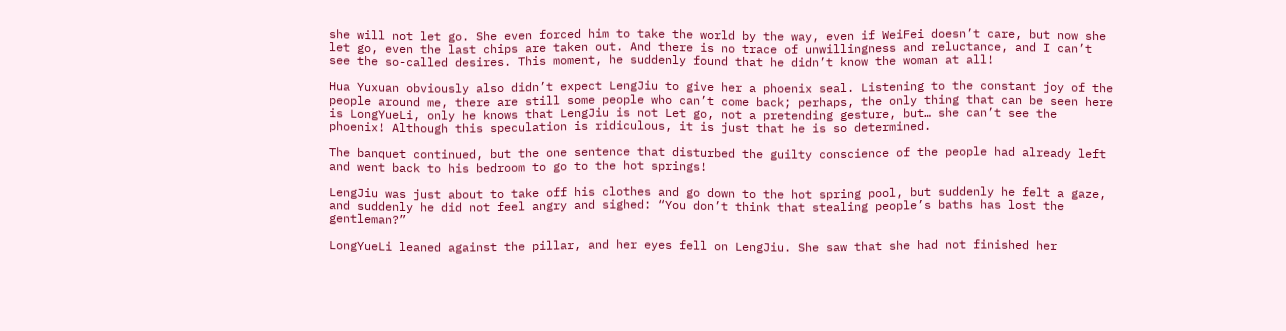she will not let go. She even forced him to take the world by the way, even if WeiFei doesn’t care, but now she let go, even the last chips are taken out. And there is no trace of unwillingness and reluctance, and I can’t see the so-called desires. This moment, he suddenly found that he didn’t know the woman at all!

Hua Yuxuan obviously also didn’t expect LengJiu to give her a phoenix seal. Listening to the constant joy of the people around me, there are still some people who can’t come back; perhaps, the only thing that can be seen here is LongYueLi, only he knows that LengJiu is not Let go, not a pretending gesture, but… she can’t see the phoenix! Although this speculation is ridiculous, it is just that he is so determined.

The banquet continued, but the one sentence that disturbed the guilty conscience of the people had already left and went back to his bedroom to go to the hot springs!

LengJiu was just about to take off his clothes and go down to the hot spring pool, but suddenly he felt a gaze, and suddenly he did not feel angry and sighed: “You don’t think that stealing people’s baths has lost the gentleman?”

LongYueLi leaned against the pillar, and her eyes fell on LengJiu. She saw that she had not finished her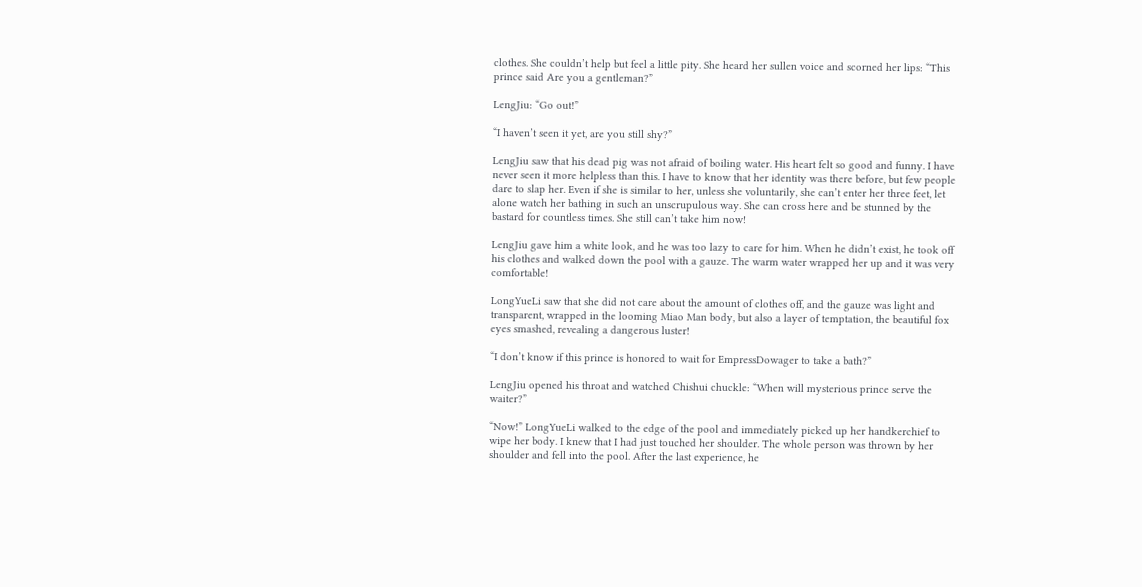clothes. She couldn’t help but feel a little pity. She heard her sullen voice and scorned her lips: “This prince said Are you a gentleman?”

LengJiu: “Go out!”

“I haven’t seen it yet, are you still shy?”

LengJiu saw that his dead pig was not afraid of boiling water. His heart felt so good and funny. I have never seen it more helpless than this. I have to know that her identity was there before, but few people dare to slap her. Even if she is similar to her, unless she voluntarily, she can’t enter her three feet, let alone watch her bathing in such an unscrupulous way. She can cross here and be stunned by the bastard for countless times. She still can’t take him now!

LengJiu gave him a white look, and he was too lazy to care for him. When he didn’t exist, he took off his clothes and walked down the pool with a gauze. The warm water wrapped her up and it was very comfortable!

LongYueLi saw that she did not care about the amount of clothes off, and the gauze was light and transparent, wrapped in the looming Miao Man body, but also a layer of temptation, the beautiful fox eyes smashed, revealing a dangerous luster!

“I don’t know if this prince is honored to wait for EmpressDowager to take a bath?”

LengJiu opened his throat and watched Chishui chuckle: “When will mysterious prince serve the waiter?”

“Now!” LongYueLi walked to the edge of the pool and immediately picked up her handkerchief to wipe her body. I knew that I had just touched her shoulder. The whole person was thrown by her shoulder and fell into the pool. After the last experience, he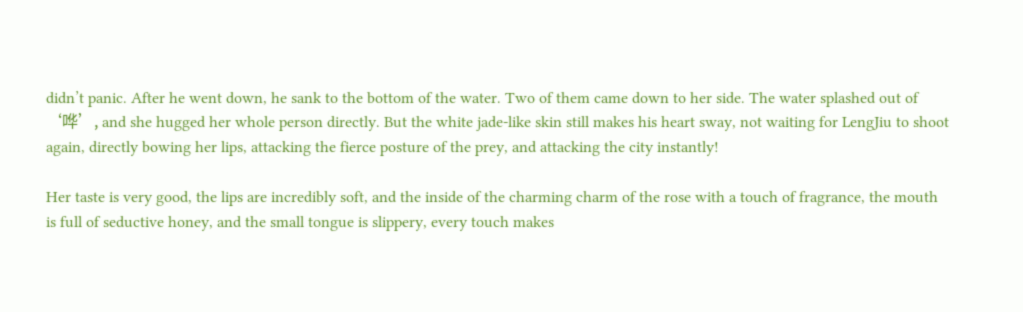didn’t panic. After he went down, he sank to the bottom of the water. Two of them came down to her side. The water splashed out of ‘哗’, and she hugged her whole person directly. But the white jade-like skin still makes his heart sway, not waiting for LengJiu to shoot again, directly bowing her lips, attacking the fierce posture of the prey, and attacking the city instantly!

Her taste is very good, the lips are incredibly soft, and the inside of the charming charm of the rose with a touch of fragrance, the mouth is full of seductive honey, and the small tongue is slippery, every touch makes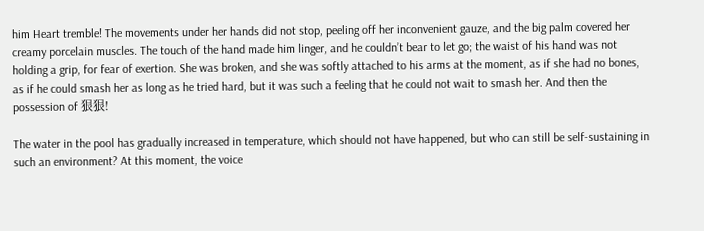him Heart tremble! The movements under her hands did not stop, peeling off her inconvenient gauze, and the big palm covered her creamy porcelain muscles. The touch of the hand made him linger, and he couldn’t bear to let go; the waist of his hand was not holding a grip, for fear of exertion. She was broken, and she was softly attached to his arms at the moment, as if she had no bones, as if he could smash her as long as he tried hard, but it was such a feeling that he could not wait to smash her. And then the possession of 狠狠!

The water in the pool has gradually increased in temperature, which should not have happened, but who can still be self-sustaining in such an environment? At this moment, the voice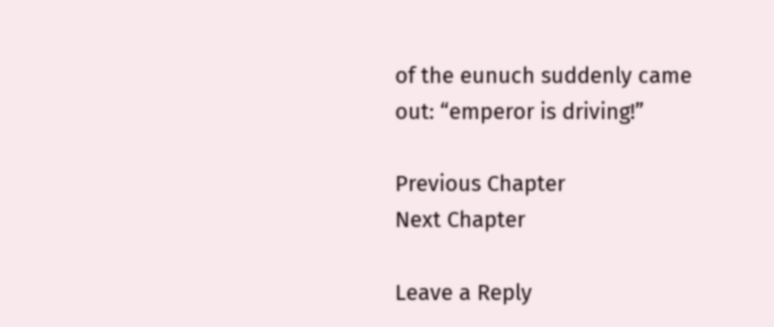of the eunuch suddenly came out: “emperor is driving!”

Previous Chapter
Next Chapter

Leave a Reply